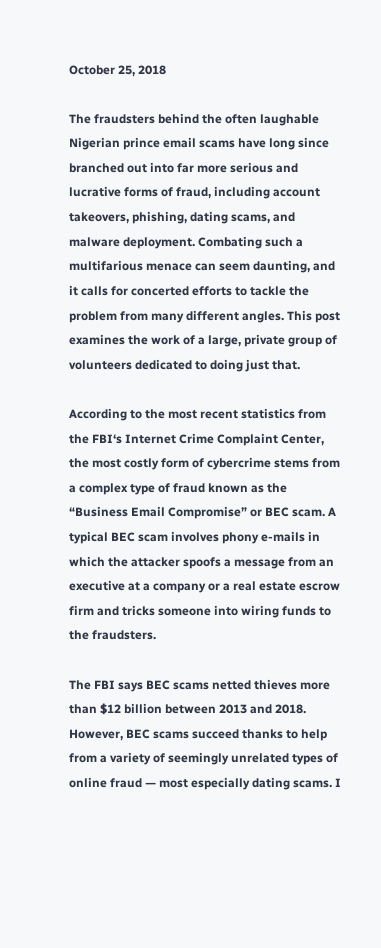October 25, 2018

The fraudsters behind the often laughable Nigerian prince email scams have long since branched out into far more serious and lucrative forms of fraud, including account takeovers, phishing, dating scams, and malware deployment. Combating such a multifarious menace can seem daunting, and it calls for concerted efforts to tackle the problem from many different angles. This post examines the work of a large, private group of volunteers dedicated to doing just that.

According to the most recent statistics from the FBI‘s Internet Crime Complaint Center, the most costly form of cybercrime stems from a complex type of fraud known as the “Business Email Compromise” or BEC scam. A typical BEC scam involves phony e-mails in which the attacker spoofs a message from an executive at a company or a real estate escrow firm and tricks someone into wiring funds to the fraudsters.

The FBI says BEC scams netted thieves more than $12 billion between 2013 and 2018. However, BEC scams succeed thanks to help from a variety of seemingly unrelated types of online fraud — most especially dating scams. I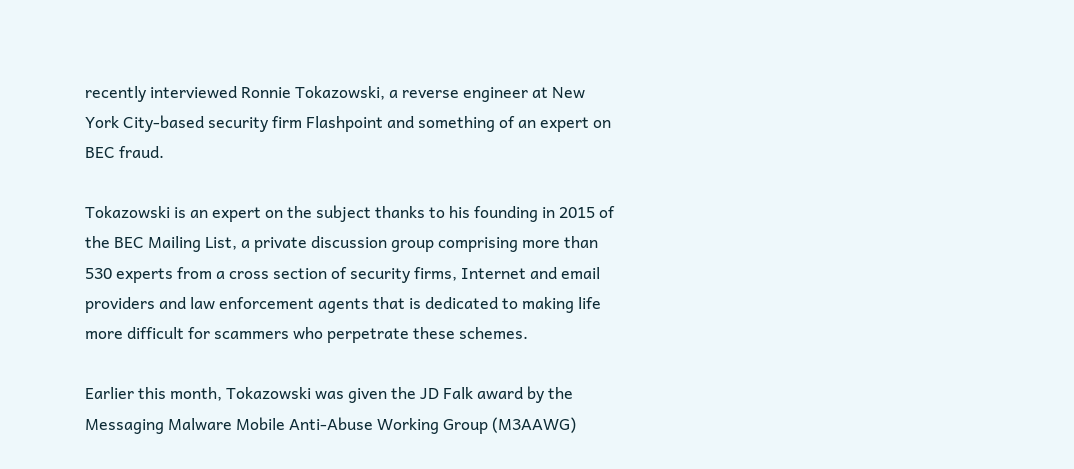recently interviewed Ronnie Tokazowski, a reverse engineer at New York City-based security firm Flashpoint and something of an expert on BEC fraud.

Tokazowski is an expert on the subject thanks to his founding in 2015 of the BEC Mailing List, a private discussion group comprising more than 530 experts from a cross section of security firms, Internet and email providers and law enforcement agents that is dedicated to making life more difficult for scammers who perpetrate these schemes.

Earlier this month, Tokazowski was given the JD Falk award by the Messaging Malware Mobile Anti-Abuse Working Group (M3AAWG)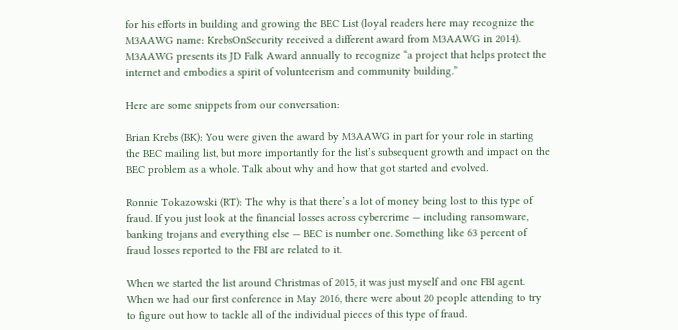for his efforts in building and growing the BEC List (loyal readers here may recognize the M3AAWG name: KrebsOnSecurity received a different award from M3AAWG in 2014). M3AAWG presents its JD Falk Award annually to recognize “a project that helps protect the internet and embodies a spirit of volunteerism and community building.”

Here are some snippets from our conversation:

Brian Krebs (BK): You were given the award by M3AAWG in part for your role in starting the BEC mailing list, but more importantly for the list’s subsequent growth and impact on the BEC problem as a whole. Talk about why and how that got started and evolved.

Ronnie Tokazowski (RT): The why is that there’s a lot of money being lost to this type of fraud. If you just look at the financial losses across cybercrime — including ransomware, banking trojans and everything else — BEC is number one. Something like 63 percent of fraud losses reported to the FBI are related to it.

When we started the list around Christmas of 2015, it was just myself and one FBI agent. When we had our first conference in May 2016, there were about 20 people attending to try to figure out how to tackle all of the individual pieces of this type of fraud.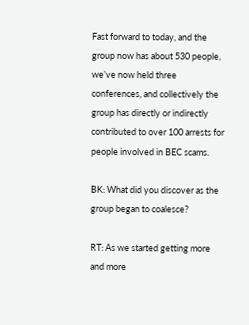Fast forward to today, and the group now has about 530 people, we’ve now held three conferences, and collectively the group has directly or indirectly contributed to over 100 arrests for people involved in BEC scams.

BK: What did you discover as the group began to coalesce?

RT: As we started getting more and more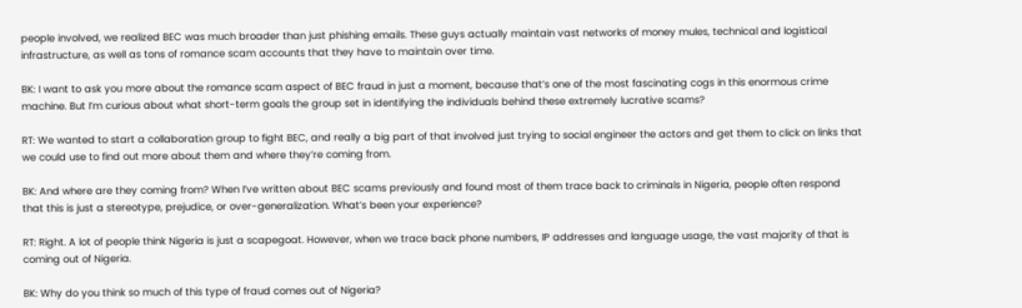people involved, we realized BEC was much broader than just phishing emails. These guys actually maintain vast networks of money mules, technical and logistical infrastructure, as well as tons of romance scam accounts that they have to maintain over time.

BK: I want to ask you more about the romance scam aspect of BEC fraud in just a moment, because that’s one of the most fascinating cogs in this enormous crime machine. But I’m curious about what short-term goals the group set in identifying the individuals behind these extremely lucrative scams?

RT: We wanted to start a collaboration group to fight BEC, and really a big part of that involved just trying to social engineer the actors and get them to click on links that we could use to find out more about them and where they’re coming from.

BK: And where are they coming from? When I’ve written about BEC scams previously and found most of them trace back to criminals in Nigeria, people often respond that this is just a stereotype, prejudice, or over-generalization. What’s been your experience?

RT: Right. A lot of people think Nigeria is just a scapegoat. However, when we trace back phone numbers, IP addresses and language usage, the vast majority of that is coming out of Nigeria.

BK: Why do you think so much of this type of fraud comes out of Nigeria?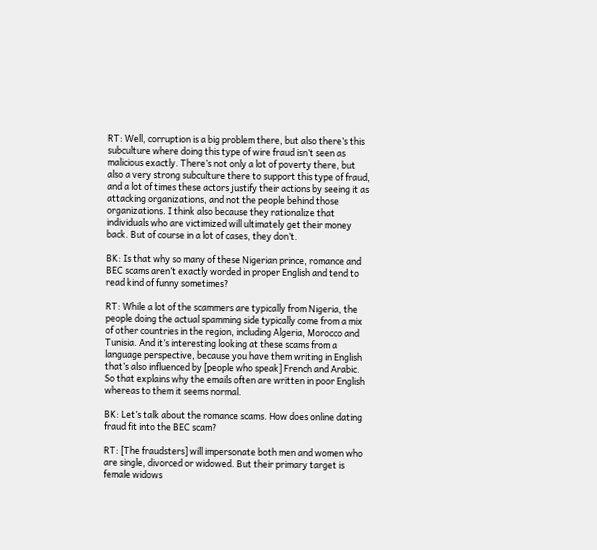RT: Well, corruption is a big problem there, but also there’s this subculture where doing this type of wire fraud isn’t seen as malicious exactly. There’s not only a lot of poverty there, but also a very strong subculture there to support this type of fraud, and a lot of times these actors justify their actions by seeing it as attacking organizations, and not the people behind those organizations. I think also because they rationalize that individuals who are victimized will ultimately get their money back. But of course in a lot of cases, they don’t.

BK: Is that why so many of these Nigerian prince, romance and BEC scams aren’t exactly worded in proper English and tend to read kind of funny sometimes?

RT: While a lot of the scammers are typically from Nigeria, the people doing the actual spamming side typically come from a mix of other countries in the region, including Algeria, Morocco and Tunisia. And it’s interesting looking at these scams from a language perspective, because you have them writing in English that’s also influenced by [people who speak] French and Arabic. So that explains why the emails often are written in poor English whereas to them it seems normal.

BK: Let’s talk about the romance scams. How does online dating fraud fit into the BEC scam?

RT: [The fraudsters] will impersonate both men and women who are single, divorced or widowed. But their primary target is female widows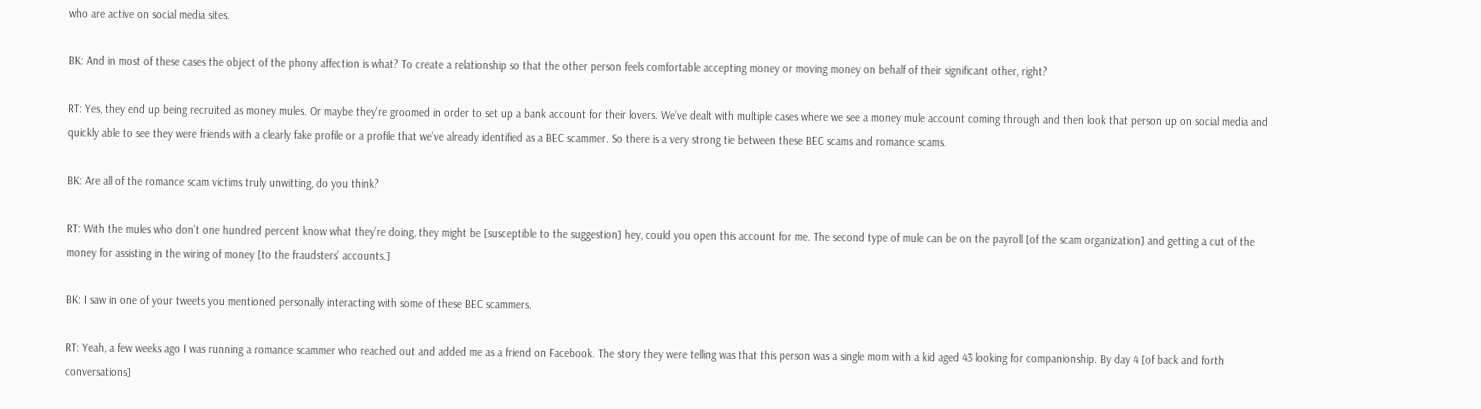who are active on social media sites.

BK: And in most of these cases the object of the phony affection is what? To create a relationship so that the other person feels comfortable accepting money or moving money on behalf of their significant other, right?

RT: Yes, they end up being recruited as money mules. Or maybe they’re groomed in order to set up a bank account for their lovers. We’ve dealt with multiple cases where we see a money mule account coming through and then look that person up on social media and quickly able to see they were friends with a clearly fake profile or a profile that we’ve already identified as a BEC scammer. So there is a very strong tie between these BEC scams and romance scams.

BK: Are all of the romance scam victims truly unwitting, do you think?

RT: With the mules who don’t one hundred percent know what they’re doing, they might be [susceptible to the suggestion] hey, could you open this account for me. The second type of mule can be on the payroll [of the scam organization] and getting a cut of the money for assisting in the wiring of money [to the fraudsters’ accounts.]

BK: I saw in one of your tweets you mentioned personally interacting with some of these BEC scammers.

RT: Yeah, a few weeks ago I was running a romance scammer who reached out and added me as a friend on Facebook. The story they were telling was that this person was a single mom with a kid aged 43 looking for companionship. By day 4 [of back and forth conversations]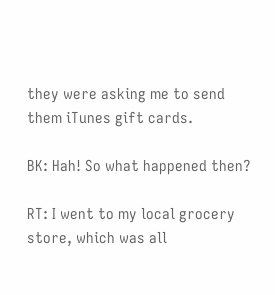they were asking me to send them iTunes gift cards.

BK: Hah! So what happened then?

RT: I went to my local grocery store, which was all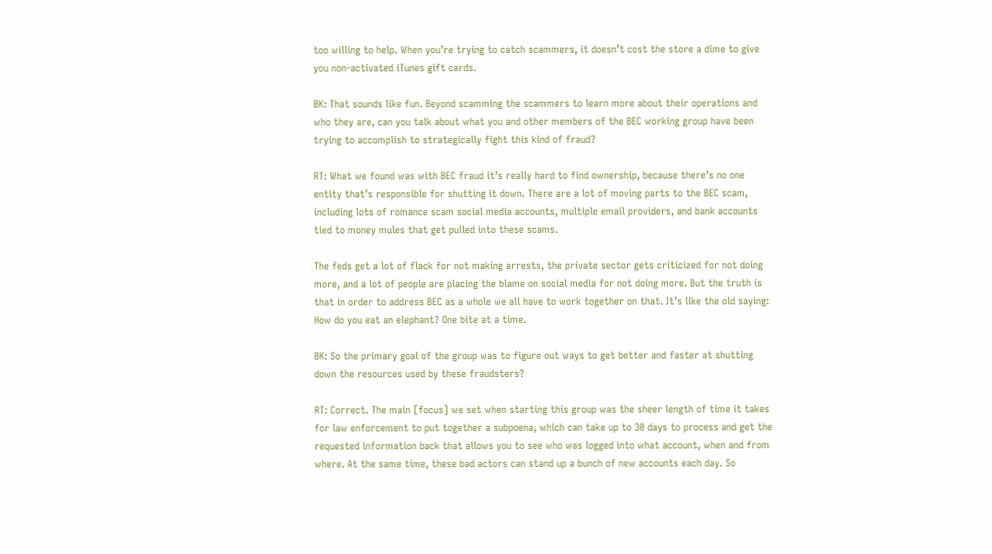too willing to help. When you’re trying to catch scammers, it doesn’t cost the store a dime to give you non-activated iTunes gift cards.

BK: That sounds like fun. Beyond scamming the scammers to learn more about their operations and who they are, can you talk about what you and other members of the BEC working group have been trying to accomplish to strategically fight this kind of fraud?

RT: What we found was with BEC fraud it’s really hard to find ownership, because there’s no one entity that’s responsible for shutting it down. There are a lot of moving parts to the BEC scam, including lots of romance scam social media accounts, multiple email providers, and bank accounts tied to money mules that get pulled into these scams.

The feds get a lot of flack for not making arrests, the private sector gets criticized for not doing more, and a lot of people are placing the blame on social media for not doing more. But the truth is that in order to address BEC as a whole we all have to work together on that. It’s like the old saying: How do you eat an elephant? One bite at a time.

BK: So the primary goal of the group was to figure out ways to get better and faster at shutting down the resources used by these fraudsters?

RT: Correct. The main [focus] we set when starting this group was the sheer length of time it takes for law enforcement to put together a subpoena, which can take up to 30 days to process and get the requested information back that allows you to see who was logged into what account, when and from where. At the same time, these bad actors can stand up a bunch of new accounts each day. So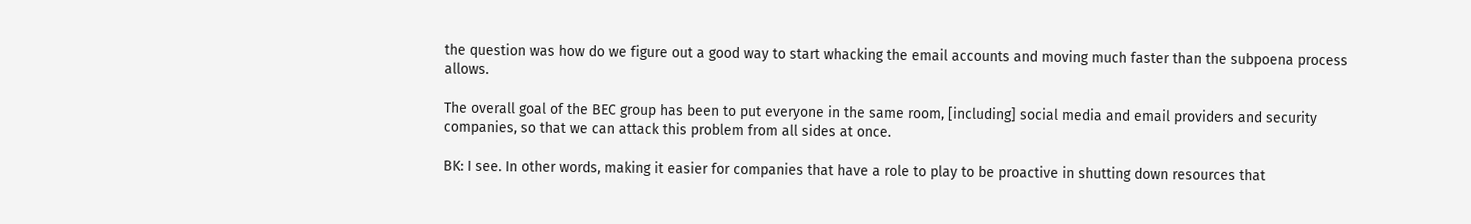the question was how do we figure out a good way to start whacking the email accounts and moving much faster than the subpoena process allows.

The overall goal of the BEC group has been to put everyone in the same room, [including] social media and email providers and security companies, so that we can attack this problem from all sides at once.

BK: I see. In other words, making it easier for companies that have a role to play to be proactive in shutting down resources that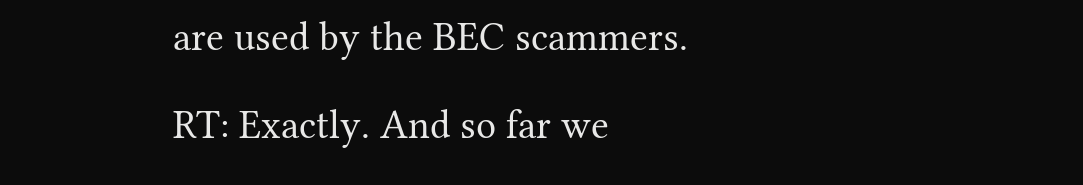are used by the BEC scammers.

RT: Exactly. And so far we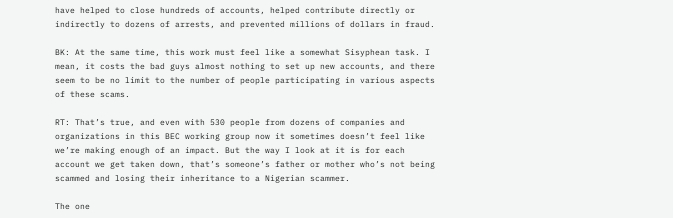have helped to close hundreds of accounts, helped contribute directly or indirectly to dozens of arrests, and prevented millions of dollars in fraud.

BK: At the same time, this work must feel like a somewhat Sisyphean task. I mean, it costs the bad guys almost nothing to set up new accounts, and there seem to be no limit to the number of people participating in various aspects of these scams.

RT: That’s true, and even with 530 people from dozens of companies and organizations in this BEC working group now it sometimes doesn’t feel like we’re making enough of an impact. But the way I look at it is for each account we get taken down, that’s someone’s father or mother who’s not being scammed and losing their inheritance to a Nigerian scammer.

The one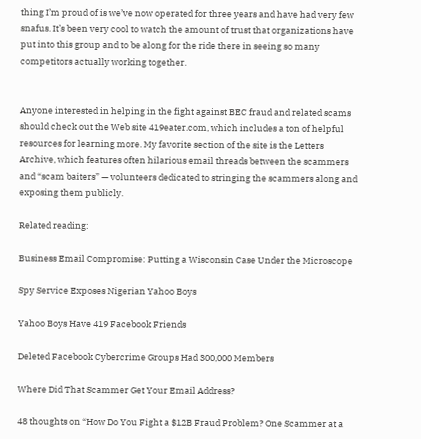thing I’m proud of is we’ve now operated for three years and have had very few snafus. It’s been very cool to watch the amount of trust that organizations have put into this group and to be along for the ride there in seeing so many competitors actually working together.


Anyone interested in helping in the fight against BEC fraud and related scams should check out the Web site 419eater.com, which includes a ton of helpful resources for learning more. My favorite section of the site is the Letters Archive, which features often hilarious email threads between the scammers and “scam baiters” — volunteers dedicated to stringing the scammers along and exposing them publicly.

Related reading:

Business Email Compromise: Putting a Wisconsin Case Under the Microscope

Spy Service Exposes Nigerian Yahoo Boys

Yahoo Boys Have 419 Facebook Friends

Deleted Facebook Cybercrime Groups Had 300,000 Members

Where Did That Scammer Get Your Email Address?

48 thoughts on “How Do You Fight a $12B Fraud Problem? One Scammer at a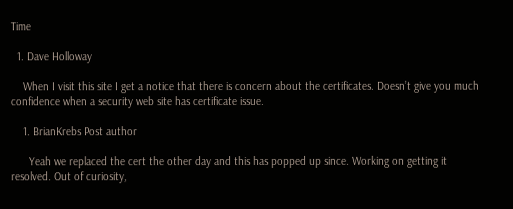Time

  1. Dave Holloway

    When I visit this site I get a notice that there is concern about the certificates. Doesn’t give you much confidence when a security web site has certificate issue.

    1. BrianKrebs Post author

      Yeah we replaced the cert the other day and this has popped up since. Working on getting it resolved. Out of curiosity,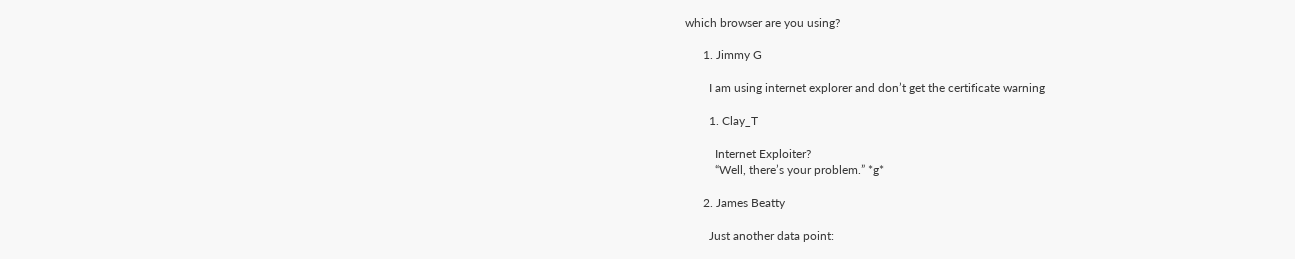which browser are you using?

      1. Jimmy G

        I am using internet explorer and don’t get the certificate warning

        1. Clay_T

          Internet Exploiter?
          “Well, there’s your problem.” *g*

      2. James Beatty

        Just another data point: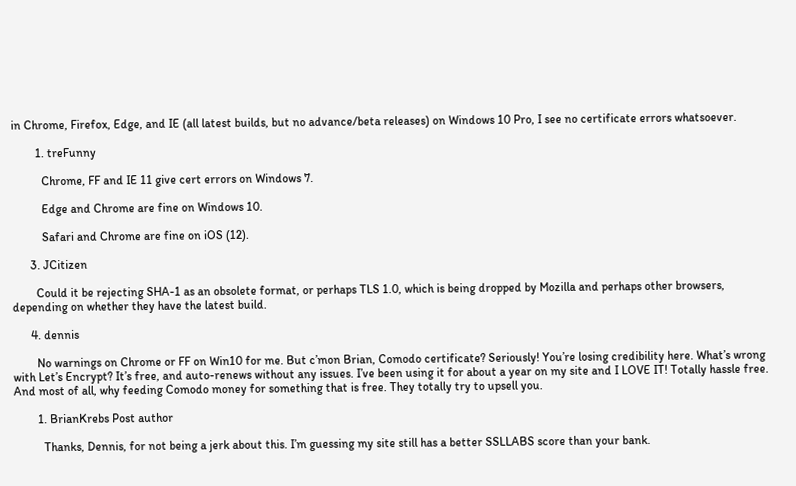in Chrome, Firefox, Edge, and IE (all latest builds, but no advance/beta releases) on Windows 10 Pro, I see no certificate errors whatsoever.

        1. treFunny

          Chrome, FF and IE 11 give cert errors on Windows 7.

          Edge and Chrome are fine on Windows 10.

          Safari and Chrome are fine on iOS (12).

      3. JCitizen

        Could it be rejecting SHA-1 as an obsolete format, or perhaps TLS 1.0, which is being dropped by Mozilla and perhaps other browsers, depending on whether they have the latest build.

      4. dennis

        No warnings on Chrome or FF on Win10 for me. But c’mon Brian, Comodo certificate? Seriously! You’re losing credibility here. What’s wrong with Let’s Encrypt? It’s free, and auto-renews without any issues. I’ve been using it for about a year on my site and I LOVE IT! Totally hassle free. And most of all, why feeding Comodo money for something that is free. They totally try to upsell you.

        1. BrianKrebs Post author

          Thanks, Dennis, for not being a jerk about this. I’m guessing my site still has a better SSLLABS score than your bank.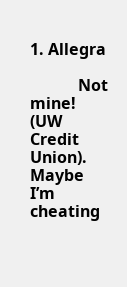1. Allegra

            Not mine! (UW Credit Union). Maybe I’m cheating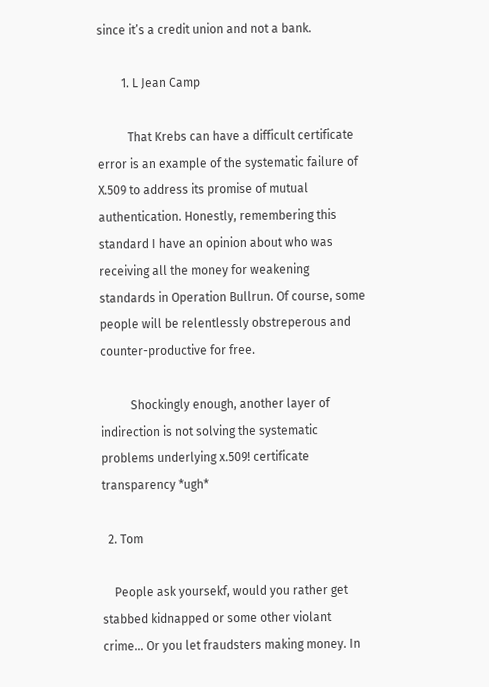since it’s a credit union and not a bank.

        1. L Jean Camp

          That Krebs can have a difficult certificate error is an example of the systematic failure of X.509 to address its promise of mutual authentication. Honestly, remembering this standard I have an opinion about who was receiving all the money for weakening standards in Operation Bullrun. Of course, some people will be relentlessly obstreperous and counter-productive for free.

          Shockingly enough, another layer of indirection is not solving the systematic problems underlying x.509! certificate transparency *ugh*

  2. Tom

    People ask yoursekf, would you rather get stabbed kidnapped or some other violant crime… Or you let fraudsters making money. In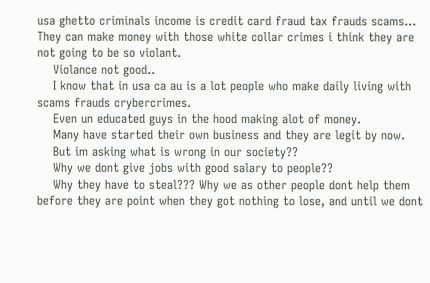usa ghetto criminals income is credit card fraud tax frauds scams… They can make money with those white collar crimes i think they are not going to be so violant.
    Violance not good..
    I know that in usa ca au is a lot people who make daily living with scams frauds crybercrimes.
    Even un educated guys in the hood making alot of money.
    Many have started their own business and they are legit by now.
    But im asking what is wrong in our society??
    Why we dont give jobs with good salary to people??
    Why they have to steal??? Why we as other people dont help them before they are point when they got nothing to lose, and until we dont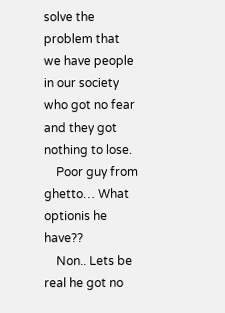solve the problem that we have people in our society who got no fear and they got nothing to lose.
    Poor guy from ghetto… What optionis he have??
    Non.. Lets be real he got no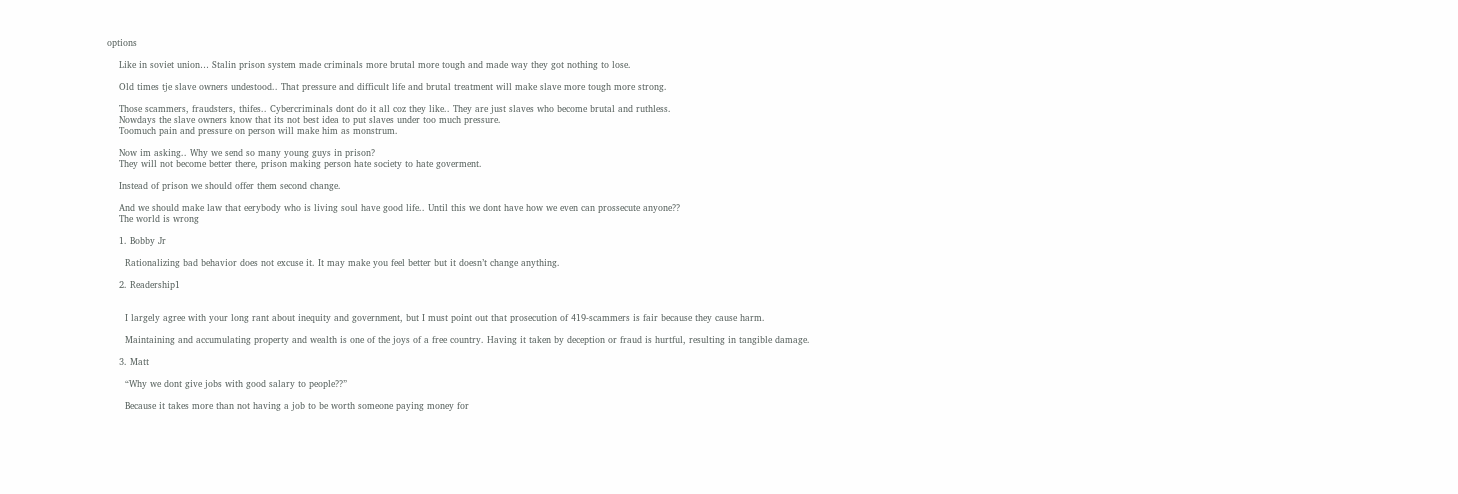options

    Like in soviet union… Stalin prison system made criminals more brutal more tough and made way they got nothing to lose.

    Old times tje slave owners undestood.. That pressure and difficult life and brutal treatment will make slave more tough more strong.

    Those scammers, fraudsters, thifes.. Cybercriminals dont do it all coz they like.. They are just slaves who become brutal and ruthless.
    Nowdays the slave owners know that its not best idea to put slaves under too much pressure.
    Toomuch pain and pressure on person will make him as monstrum.

    Now im asking.. Why we send so many young guys in prison?
    They will not become better there, prison making person hate society to hate goverment.

    Instead of prison we should offer them second change.

    And we should make law that eerybody who is living soul have good life.. Until this we dont have how we even can prossecute anyone??
    The world is wrong

    1. Bobby Jr

      Rationalizing bad behavior does not excuse it. It may make you feel better but it doesn’t change anything.

    2. Readership1


      I largely agree with your long rant about inequity and government, but I must point out that prosecution of 419-scammers is fair because they cause harm.

      Maintaining and accumulating property and wealth is one of the joys of a free country. Having it taken by deception or fraud is hurtful, resulting in tangible damage.

    3. Matt

      “Why we dont give jobs with good salary to people??”

      Because it takes more than not having a job to be worth someone paying money for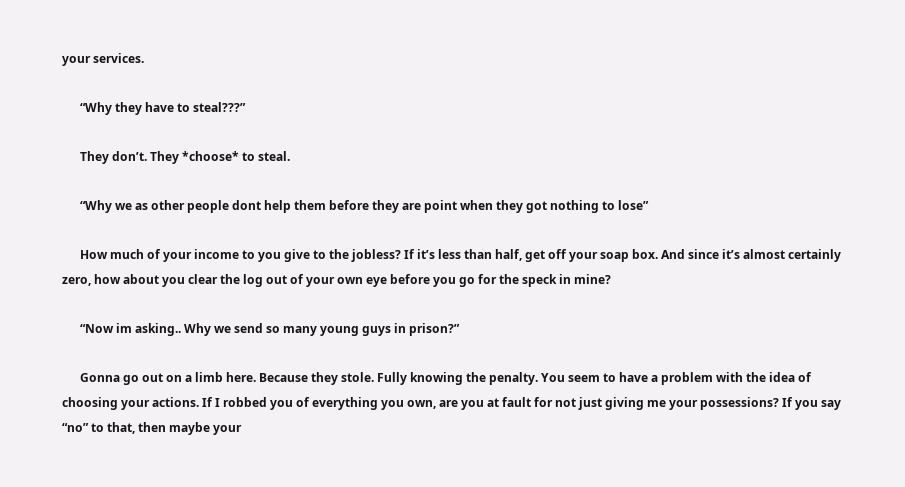your services.

      “Why they have to steal???”

      They don’t. They *choose* to steal.

      “Why we as other people dont help them before they are point when they got nothing to lose”

      How much of your income to you give to the jobless? If it’s less than half, get off your soap box. And since it’s almost certainly zero, how about you clear the log out of your own eye before you go for the speck in mine?

      “Now im asking.. Why we send so many young guys in prison?”

      Gonna go out on a limb here. Because they stole. Fully knowing the penalty. You seem to have a problem with the idea of choosing your actions. If I robbed you of everything you own, are you at fault for not just giving me your possessions? If you say “no” to that, then maybe your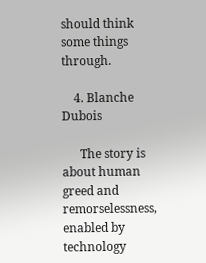should think some things through.

    4. Blanche Dubois

      The story is about human greed and remorselessness, enabled by technology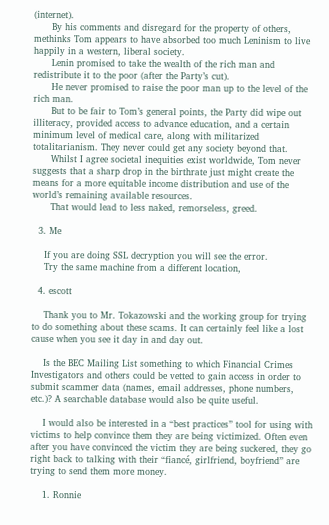(internet).
      By his comments and disregard for the property of others, methinks Tom appears to have absorbed too much Leninism to live happily in a western, liberal society.
      Lenin promised to take the wealth of the rich man and redistribute it to the poor (after the Party’s cut).
      He never promised to raise the poor man up to the level of the rich man.
      But to be fair to Tom’s general points, the Party did wipe out illiteracy, provided access to advance education, and a certain minimum level of medical care, along with militarized totalitarianism. They never could get any society beyond that.
      Whilst I agree societal inequities exist worldwide, Tom never suggests that a sharp drop in the birthrate just might create the means for a more equitable income distribution and use of the world’s remaining available resources.
      That would lead to less naked, remorseless, greed.

  3. Me

    If you are doing SSL decryption you will see the error.
    Try the same machine from a different location,

  4. escott

    Thank you to Mr. Tokazowski and the working group for trying to do something about these scams. It can certainly feel like a lost cause when you see it day in and day out.

    Is the BEC Mailing List something to which Financial Crimes Investigators and others could be vetted to gain access in order to submit scammer data (names, email addresses, phone numbers, etc.)? A searchable database would also be quite useful.

    I would also be interested in a “best practices” tool for using with victims to help convince them they are being victimized. Often even after you have convinced the victim they are being suckered, they go right back to talking with their “fiancé, girlfriend, boyfriend” are trying to send them more money.

    1. Ronnie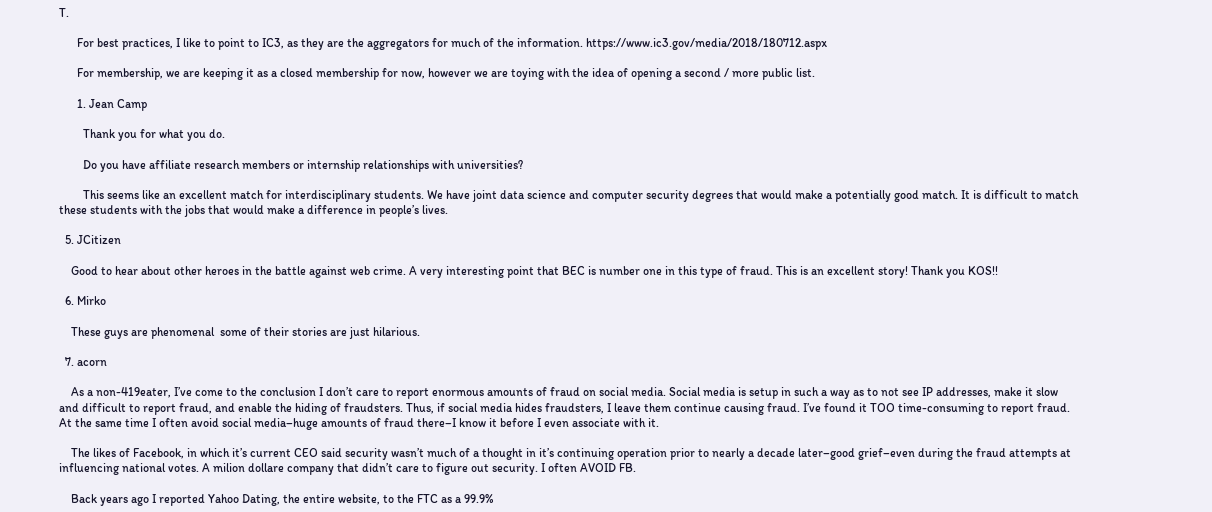T.

      For best practices, I like to point to IC3, as they are the aggregators for much of the information. https://www.ic3.gov/media/2018/180712.aspx

      For membership, we are keeping it as a closed membership for now, however we are toying with the idea of opening a second / more public list.

      1. Jean Camp

        Thank you for what you do.

        Do you have affiliate research members or internship relationships with universities?

        This seems like an excellent match for interdisciplinary students. We have joint data science and computer security degrees that would make a potentially good match. It is difficult to match these students with the jobs that would make a difference in people’s lives.

  5. JCitizen

    Good to hear about other heroes in the battle against web crime. A very interesting point that BEC is number one in this type of fraud. This is an excellent story! Thank you KOS!!

  6. Mirko

    These guys are phenomenal  some of their stories are just hilarious.

  7. acorn

    As a non-419eater, I’ve come to the conclusion I don’t care to report enormous amounts of fraud on social media. Social media is setup in such a way as to not see IP addresses, make it slow and difficult to report fraud, and enable the hiding of fraudsters. Thus, if social media hides fraudsters, I leave them continue causing fraud. I’ve found it TOO time-consuming to report fraud. At the same time I often avoid social media–huge amounts of fraud there–I know it before I even associate with it.

    The likes of Facebook, in which it’s current CEO said security wasn’t much of a thought in it’s continuing operation prior to nearly a decade later–good grief–even during the fraud attempts at influencing national votes. A milion dollare company that didn’t care to figure out security. I often AVOID FB.

    Back years ago I reported Yahoo Dating, the entire website, to the FTC as a 99.9%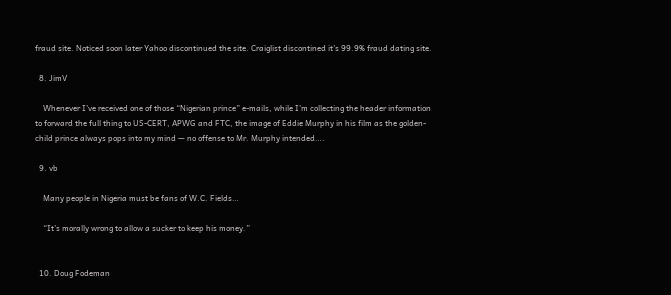fraud site. Noticed soon later Yahoo discontinued the site. Craiglist discontined it’s 99.9% fraud dating site.

  8. JimV

    Whenever I’ve received one of those “Nigerian prince” e-mails, while I’m collecting the header information to forward the full thing to US-CERT, APWG and FTC, the image of Eddie Murphy in his film as the golden-child prince always pops into my mind — no offense to Mr. Murphy intended….

  9. vb

    Many people in Nigeria must be fans of W.C. Fields…

    “It’s morally wrong to allow a sucker to keep his money.”


  10. Doug Fodeman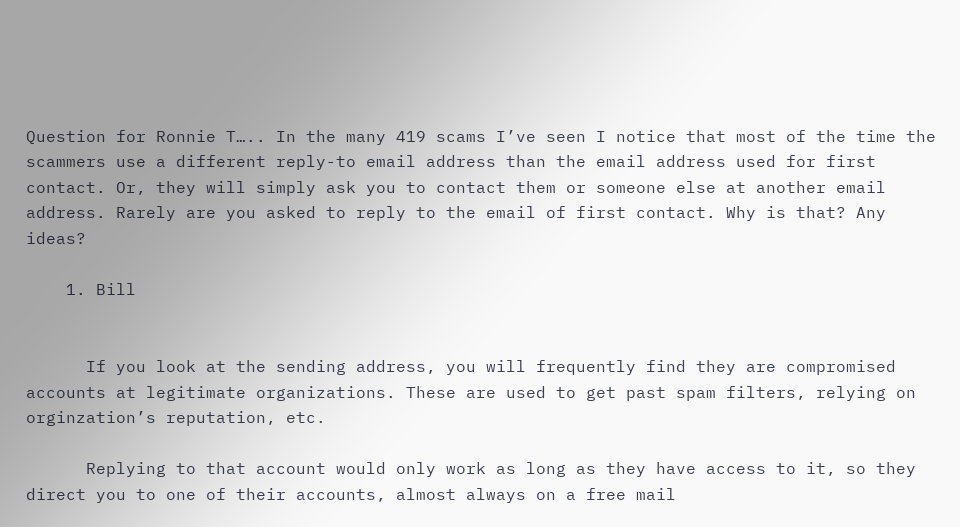Question for Ronnie T….. In the many 419 scams I’ve seen I notice that most of the time the scammers use a different reply-to email address than the email address used for first contact. Or, they will simply ask you to contact them or someone else at another email address. Rarely are you asked to reply to the email of first contact. Why is that? Any ideas?

    1. Bill


      If you look at the sending address, you will frequently find they are compromised accounts at legitimate organizations. These are used to get past spam filters, relying on orginzation’s reputation, etc.

      Replying to that account would only work as long as they have access to it, so they direct you to one of their accounts, almost always on a free mail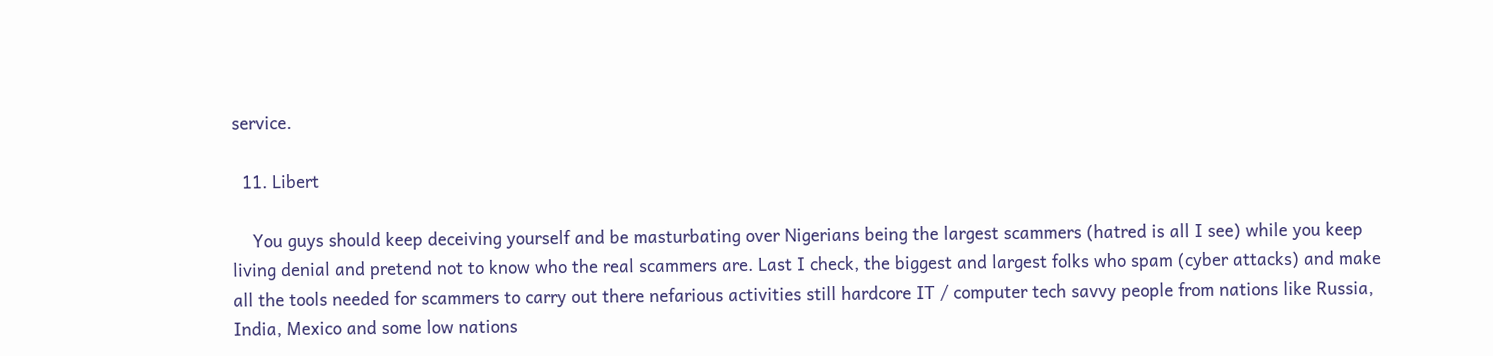service.

  11. Libert

    You guys should keep deceiving yourself and be masturbating over Nigerians being the largest scammers (hatred is all I see) while you keep living denial and pretend not to know who the real scammers are. Last I check, the biggest and largest folks who spam (cyber attacks) and make all the tools needed for scammers to carry out there nefarious activities still hardcore IT / computer tech savvy people from nations like Russia, India, Mexico and some low nations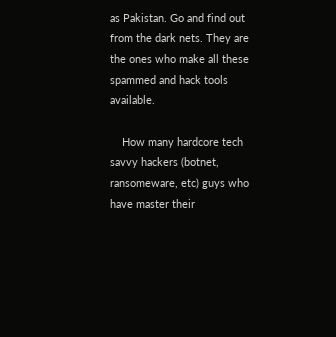as Pakistan. Go and find out from the dark nets. They are the ones who make all these spammed and hack tools available.

    How many hardcore tech savvy hackers (botnet, ransomeware, etc) guys who have master their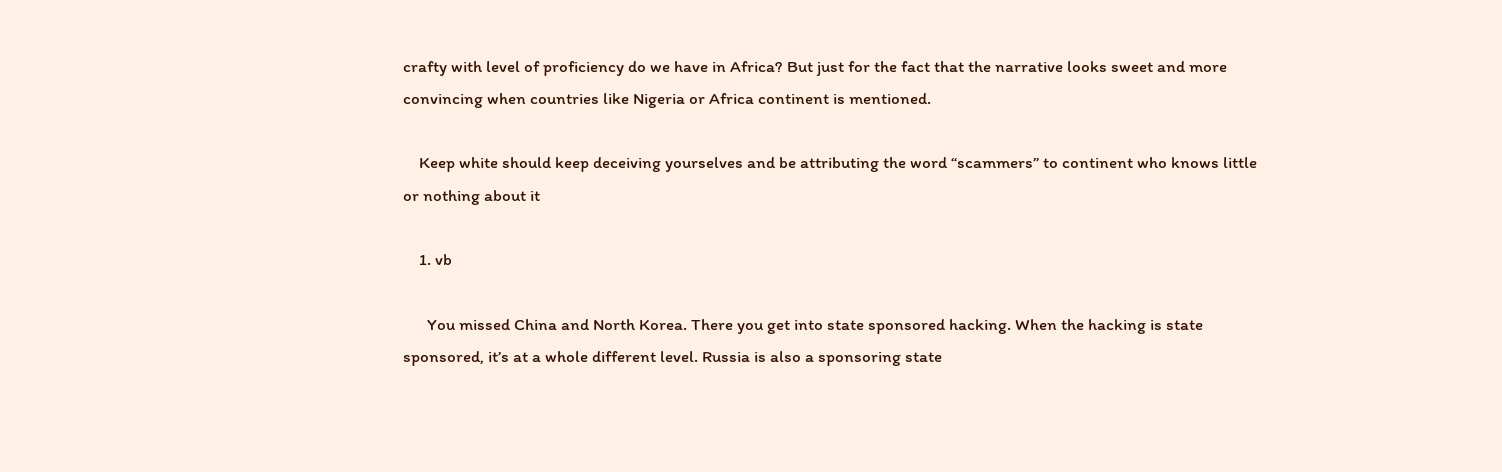crafty with level of proficiency do we have in Africa? But just for the fact that the narrative looks sweet and more convincing when countries like Nigeria or Africa continent is mentioned.

    Keep white should keep deceiving yourselves and be attributing the word “scammers” to continent who knows little or nothing about it

    1. vb

      You missed China and North Korea. There you get into state sponsored hacking. When the hacking is state sponsored, it’s at a whole different level. Russia is also a sponsoring state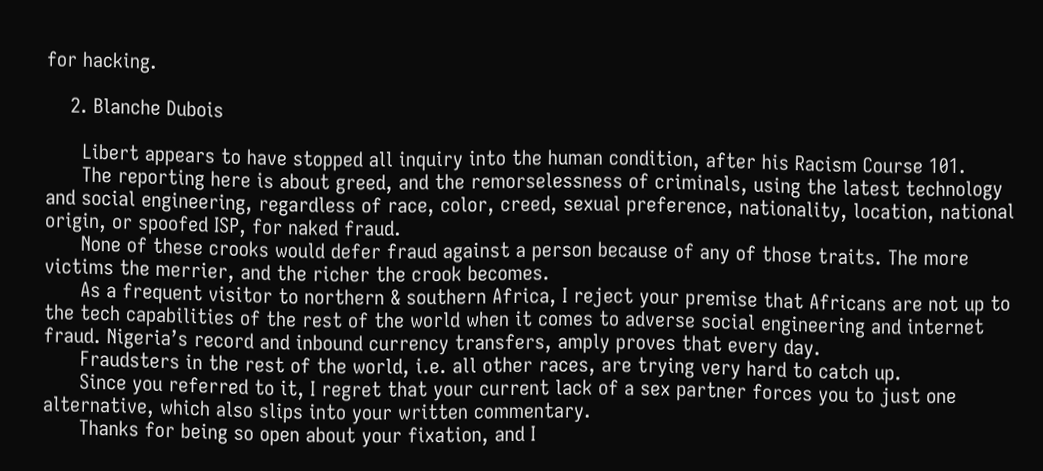for hacking.

    2. Blanche Dubois

      Libert appears to have stopped all inquiry into the human condition, after his Racism Course 101.
      The reporting here is about greed, and the remorselessness of criminals, using the latest technology and social engineering, regardless of race, color, creed, sexual preference, nationality, location, national origin, or spoofed ISP, for naked fraud.
      None of these crooks would defer fraud against a person because of any of those traits. The more victims the merrier, and the richer the crook becomes.
      As a frequent visitor to northern & southern Africa, I reject your premise that Africans are not up to the tech capabilities of the rest of the world when it comes to adverse social engineering and internet fraud. Nigeria’s record and inbound currency transfers, amply proves that every day.
      Fraudsters in the rest of the world, i.e. all other races, are trying very hard to catch up.
      Since you referred to it, I regret that your current lack of a sex partner forces you to just one alternative, which also slips into your written commentary.
      Thanks for being so open about your fixation, and I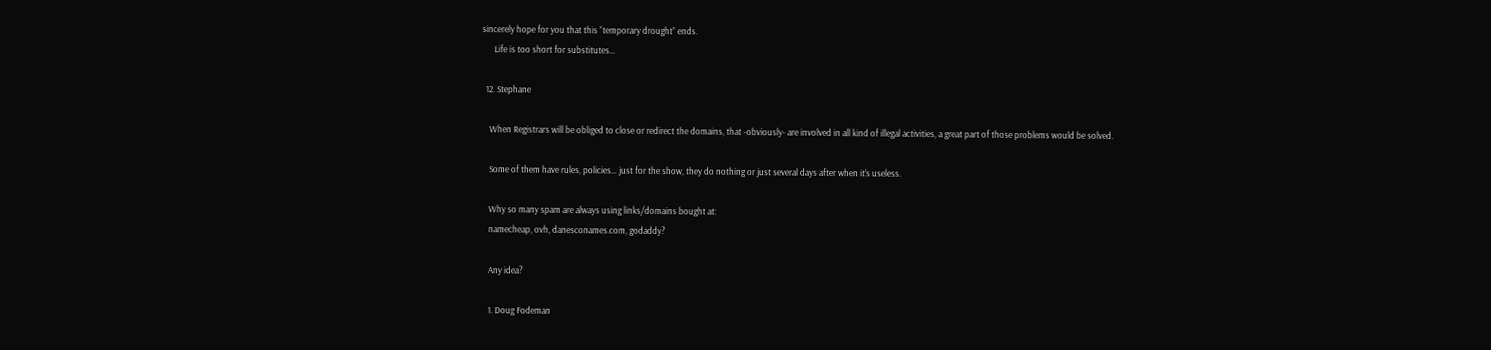sincerely hope for you that this “temporary drought” ends.
      Life is too short for substitutes…

  12. Stephane

    When Registrars will be obliged to close or redirect the domains, that -obviously- are involved in all kind of illegal activities, a great part of those problems would be solved.

    Some of them have rules, policies… just for the show, they do nothing or just several days after when it’s useless.

    Why so many spam are always using links/domains bought at:
    namecheap, ovh, danesconames.com, godaddy?

    Any idea?

    1. Doug Fodeman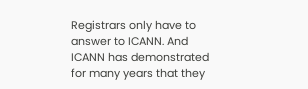Registrars only have to answer to ICANN. And ICANN has demonstrated for many years that they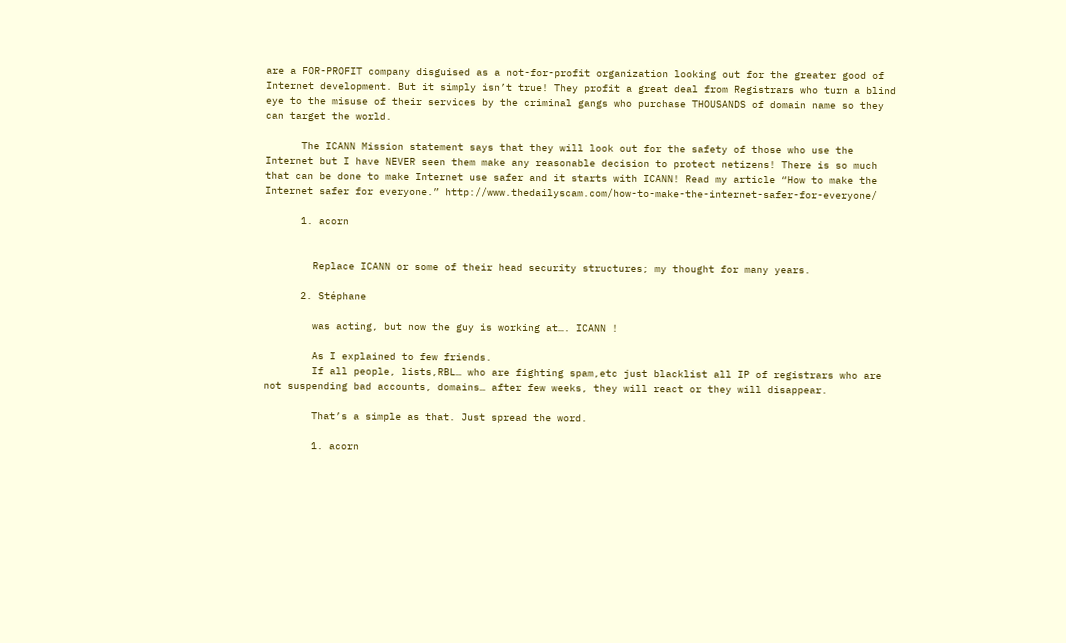are a FOR-PROFIT company disguised as a not-for-profit organization looking out for the greater good of Internet development. But it simply isn’t true! They profit a great deal from Registrars who turn a blind eye to the misuse of their services by the criminal gangs who purchase THOUSANDS of domain name so they can target the world.

      The ICANN Mission statement says that they will look out for the safety of those who use the Internet but I have NEVER seen them make any reasonable decision to protect netizens! There is so much that can be done to make Internet use safer and it starts with ICANN! Read my article “How to make the Internet safer for everyone.” http://www.thedailyscam.com/how-to-make-the-internet-safer-for-everyone/

      1. acorn


        Replace ICANN or some of their head security structures; my thought for many years.

      2. Stéphane

        was acting, but now the guy is working at…. ICANN !

        As I explained to few friends.
        If all people, lists,RBL… who are fighting spam,etc just blacklist all IP of registrars who are not suspending bad accounts, domains… after few weeks, they will react or they will disappear.

        That’s a simple as that. Just spread the word.

        1. acorn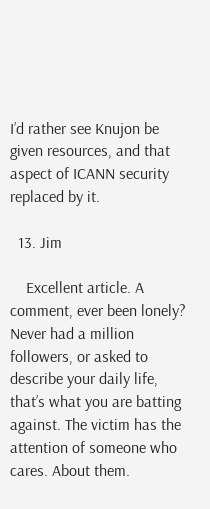I’d rather see Knujon be given resources, and that aspect of ICANN security replaced by it.

  13. Jim

    Excellent article. A comment, ever been lonely? Never had a million followers, or asked to describe your daily life, that’s what you are batting against. The victim has the attention of someone who cares. About them.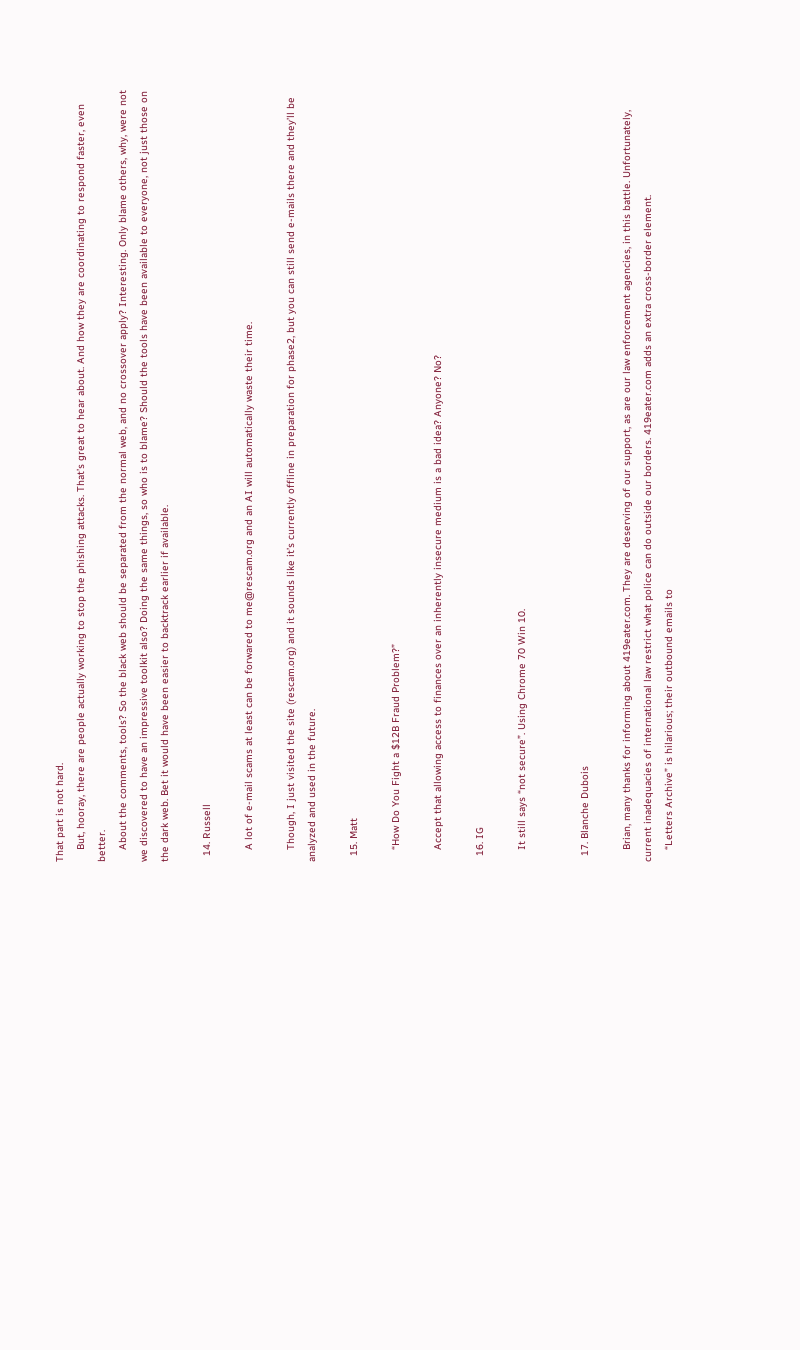That part is not hard.
    But, hooray, there are people actually working to stop the phishing attacks. That’s great to hear about. And how they are coordinating to respond faster, even better.
    About the comments, tools? So the black web should be separated from the normal web, and no crossover apply? Interesting. Only blame others, why, were not we discovered to have an impressive toolkit also? Doing the same things, so who is to blame? Should the tools have been available to everyone, not just those on the dark web. Bet it would have been easier to backtrack earlier if available.

  14. Russell

    A lot of e-mail scams at least can be forwared to me@rescam.org and an AI will automatically waste their time.

    Though, I just visited the site (rescam.org) and it sounds like it’s currently offline in preparation for phase2, but you can still send e-mails there and they’ll be analyzed and used in the future.

  15. Matt

    “How Do You Fight a $12B Fraud Problem?”

    Accept that allowing access to finances over an inherently insecure medium is a bad idea? Anyone? No?

  16. IG

    It still says “not secure”. Using Chrome 70 Win 10.


  17. Blanche Dubois

    Brian, many thanks for informing about 419eater.com. They are deserving of our support, as are our law enforcement agencies, in this battle. Unfortunately, current inadequacies of international law restrict what police can do outside our borders. 419eater.com adds an extra cross-border element.
    “Letters Archive” is hilarious; their outbound emails to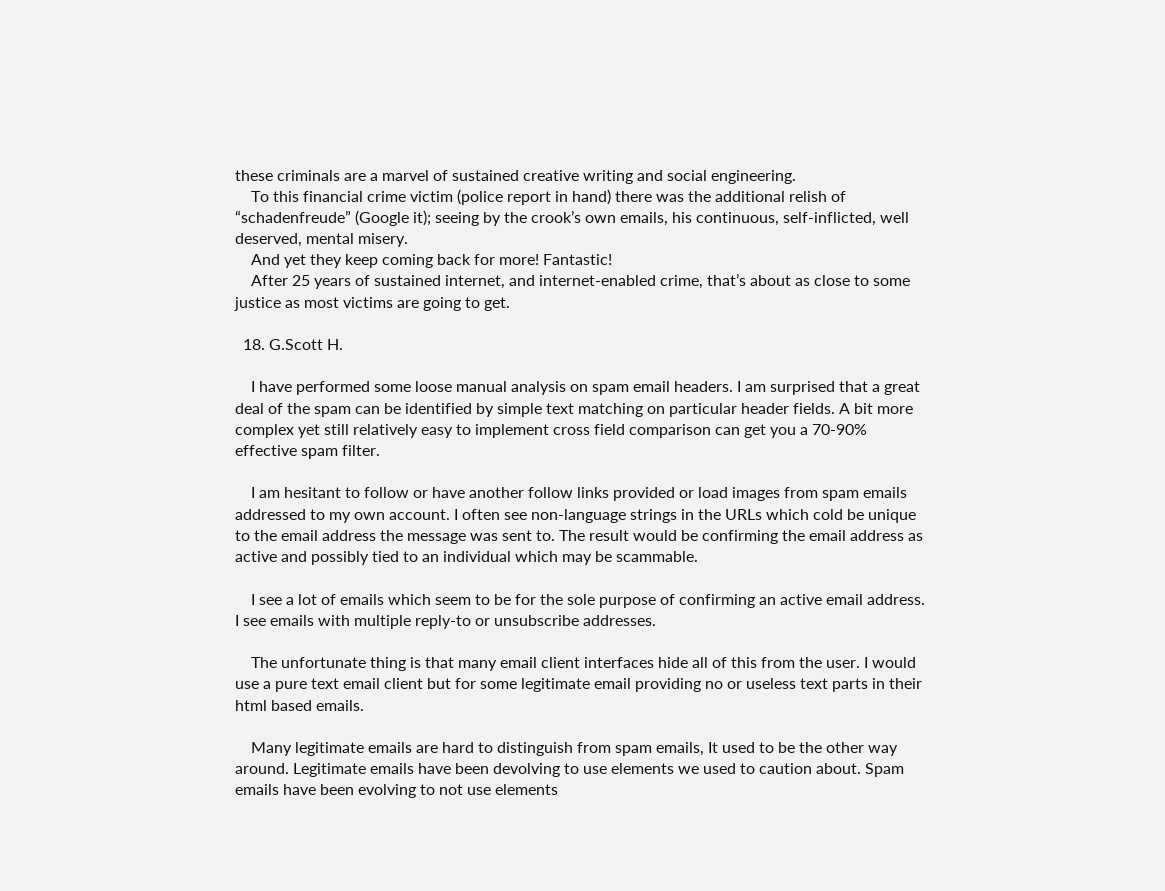these criminals are a marvel of sustained creative writing and social engineering.
    To this financial crime victim (police report in hand) there was the additional relish of “schadenfreude” (Google it); seeing by the crook’s own emails, his continuous, self-inflicted, well deserved, mental misery.
    And yet they keep coming back for more! Fantastic!
    After 25 years of sustained internet, and internet-enabled crime, that’s about as close to some justice as most victims are going to get.

  18. G.Scott H.

    I have performed some loose manual analysis on spam email headers. I am surprised that a great deal of the spam can be identified by simple text matching on particular header fields. A bit more complex yet still relatively easy to implement cross field comparison can get you a 70-90% effective spam filter.

    I am hesitant to follow or have another follow links provided or load images from spam emails addressed to my own account. I often see non-language strings in the URLs which cold be unique to the email address the message was sent to. The result would be confirming the email address as active and possibly tied to an individual which may be scammable.

    I see a lot of emails which seem to be for the sole purpose of confirming an active email address. I see emails with multiple reply-to or unsubscribe addresses.

    The unfortunate thing is that many email client interfaces hide all of this from the user. I would use a pure text email client but for some legitimate email providing no or useless text parts in their html based emails.

    Many legitimate emails are hard to distinguish from spam emails, It used to be the other way around. Legitimate emails have been devolving to use elements we used to caution about. Spam emails have been evolving to not use elements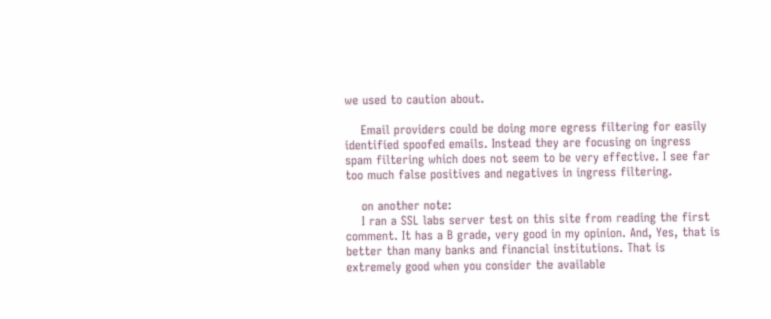we used to caution about.

    Email providers could be doing more egress filtering for easily identified spoofed emails. Instead they are focusing on ingress spam filtering which does not seem to be very effective. I see far too much false positives and negatives in ingress filtering.

    on another note:
    I ran a SSL labs server test on this site from reading the first comment. It has a B grade, very good in my opinion. And, Yes, that is better than many banks and financial institutions. That is extremely good when you consider the available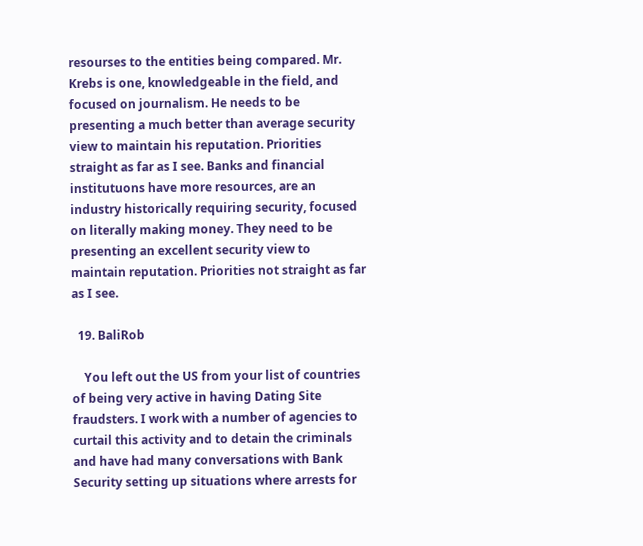resourses to the entities being compared. Mr. Krebs is one, knowledgeable in the field, and focused on journalism. He needs to be presenting a much better than average security view to maintain his reputation. Priorities straight as far as I see. Banks and financial institutuons have more resources, are an industry historically requiring security, focused on literally making money. They need to be presenting an excellent security view to maintain reputation. Priorities not straight as far as I see.

  19. BaliRob

    You left out the US from your list of countries of being very active in having Dating Site fraudsters. I work with a number of agencies to curtail this activity and to detain the criminals and have had many conversations with Bank Security setting up situations where arrests for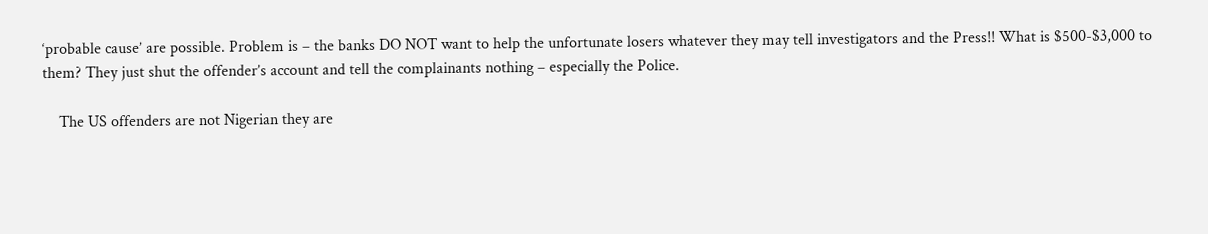‘probable cause’ are possible. Problem is – the banks DO NOT want to help the unfortunate losers whatever they may tell investigators and the Press!! What is $500-$3,000 to them? They just shut the offender’s account and tell the complainants nothing – especially the Police.

    The US offenders are not Nigerian they are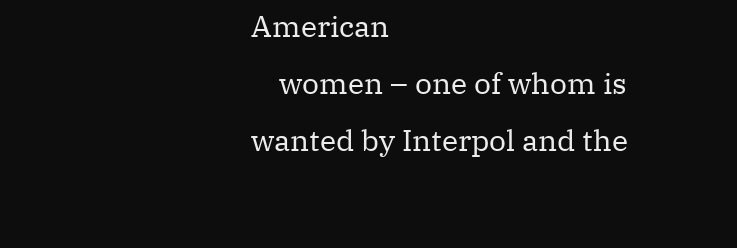American
    women – one of whom is wanted by Interpol and the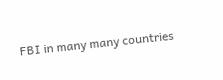FBI in many many countries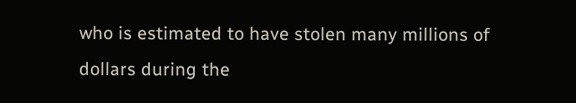who is estimated to have stolen many millions of dollars during the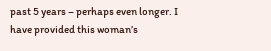past 5 years – perhaps even longer. I have provided this woman’s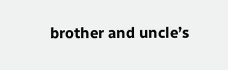brother and uncle’s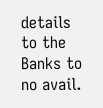details to the Banks to no avail.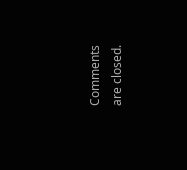Comments are closed.